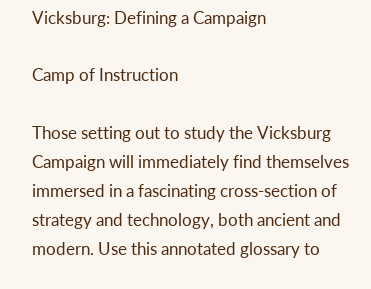Vicksburg: Defining a Campaign

Camp of Instruction

Those setting out to study the Vicksburg Campaign will immediately find themselves immersed in a fascinating cross-section of strategy and technology, both ancient and modern. Use this annotated glossary to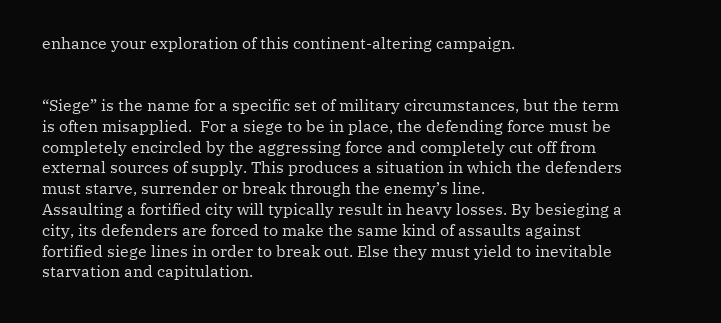enhance your exploration of this continent-altering campaign.


“Siege” is the name for a specific set of military circumstances, but the term is often misapplied.  For a siege to be in place, the defending force must be completely encircled by the aggressing force and completely cut off from external sources of supply. This produces a situation in which the defenders must starve, surrender or break through the enemy’s line.
Assaulting a fortified city will typically result in heavy losses. By besieging a city, its defenders are forced to make the same kind of assaults against fortified siege lines in order to break out. Else they must yield to inevitable starvation and capitulation.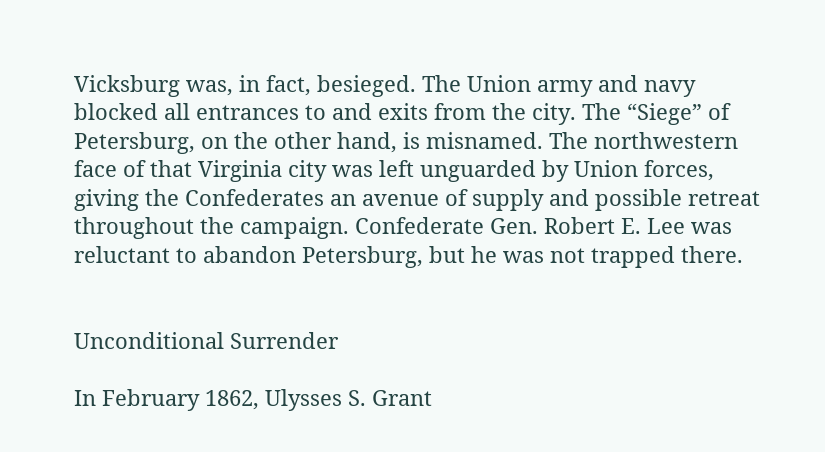Vicksburg was, in fact, besieged. The Union army and navy blocked all entrances to and exits from the city. The “Siege” of Petersburg, on the other hand, is misnamed. The northwestern face of that Virginia city was left unguarded by Union forces, giving the Confederates an avenue of supply and possible retreat throughout the campaign. Confederate Gen. Robert E. Lee was reluctant to abandon Petersburg, but he was not trapped there.


Unconditional Surrender

In February 1862, Ulysses S. Grant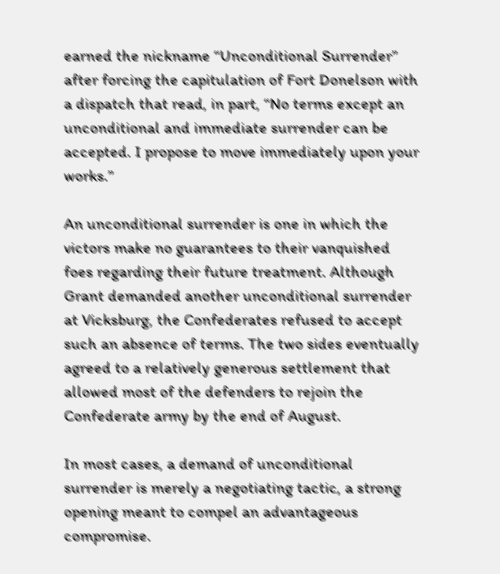earned the nickname “Unconditional Surrender” after forcing the capitulation of Fort Donelson with a dispatch that read, in part, “No terms except an unconditional and immediate surrender can be accepted. I propose to move immediately upon your works.”

An unconditional surrender is one in which the victors make no guarantees to their vanquished foes regarding their future treatment. Although Grant demanded another unconditional surrender at Vicksburg, the Confederates refused to accept such an absence of terms. The two sides eventually agreed to a relatively generous settlement that allowed most of the defenders to rejoin the Confederate army by the end of August.

In most cases, a demand of unconditional surrender is merely a negotiating tactic, a strong opening meant to compel an advantageous compromise.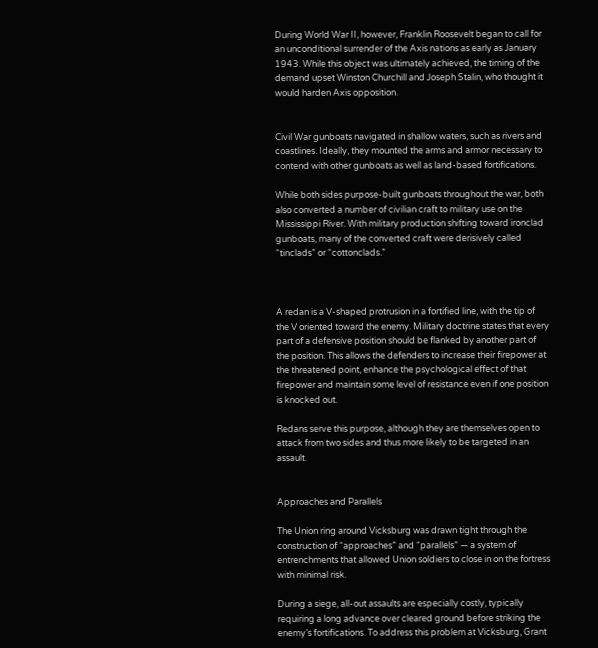During World War II, however, Franklin Roosevelt began to call for an unconditional surrender of the Axis nations as early as January 1943. While this object was ultimately achieved, the timing of the demand upset Winston Churchill and Joseph Stalin, who thought it would harden Axis opposition.


Civil War gunboats navigated in shallow waters, such as rivers and coastlines. Ideally, they mounted the arms and armor necessary to contend with other gunboats as well as land-based fortifications.

While both sides purpose-built gunboats throughout the war, both also converted a number of civilian craft to military use on the Mississippi River. With military production shifting toward ironclad gunboats, many of the converted craft were derisively called “tinclads” or “cottonclads.”



A redan is a V-shaped protrusion in a fortified line, with the tip of the V oriented toward the enemy. Military doctrine states that every part of a defensive position should be flanked by another part of the position. This allows the defenders to increase their firepower at the threatened point, enhance the psychological effect of that firepower and maintain some level of resistance even if one position is knocked out.

Redans serve this purpose, although they are themselves open to attack from two sides and thus more likely to be targeted in an assault.


Approaches and Parallels

The Union ring around Vicksburg was drawn tight through the construction of “approaches” and “parallels” — a system of entrenchments that allowed Union soldiers to close in on the fortress with minimal risk.

During a siege, all-out assaults are especially costly, typically requiring a long advance over cleared ground before striking the enemy’s fortifications. To address this problem at Vicksburg, Grant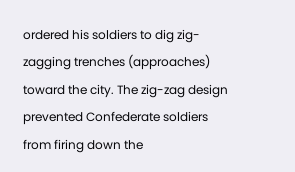ordered his soldiers to dig zig-zagging trenches (approaches) toward the city. The zig-zag design prevented Confederate soldiers from firing down the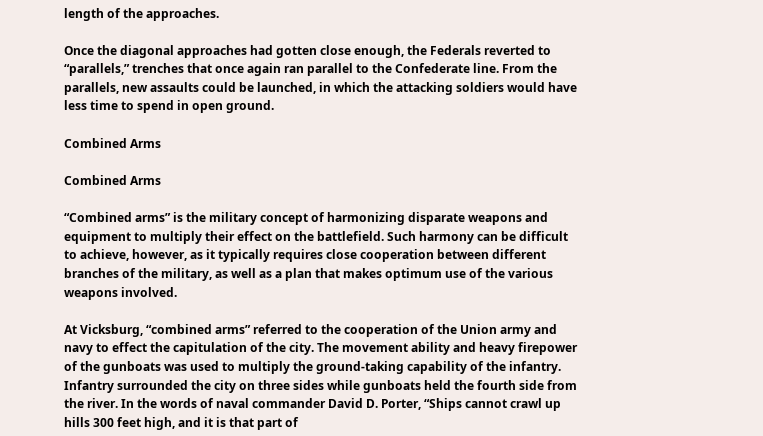length of the approaches.

Once the diagonal approaches had gotten close enough, the Federals reverted to “parallels,” trenches that once again ran parallel to the Confederate line. From the parallels, new assaults could be launched, in which the attacking soldiers would have less time to spend in open ground.

Combined Arms

Combined Arms

“Combined arms” is the military concept of harmonizing disparate weapons and equipment to multiply their effect on the battlefield. Such harmony can be difficult to achieve, however, as it typically requires close cooperation between different branches of the military, as well as a plan that makes optimum use of the various weapons involved.

At Vicksburg, “combined arms” referred to the cooperation of the Union army and navy to effect the capitulation of the city. The movement ability and heavy firepower of the gunboats was used to multiply the ground-taking capability of the infantry. Infantry surrounded the city on three sides while gunboats held the fourth side from the river. In the words of naval commander David D. Porter, “Ships cannot crawl up hills 300 feet high, and it is that part of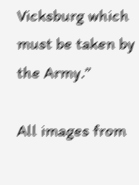Vicksburg which must be taken by the Army.”

All images from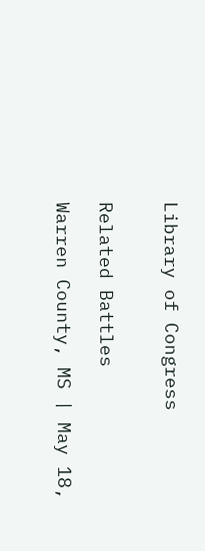Library of Congress


Related Battles

Warren County, MS | May 18,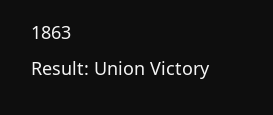1863
Result: Union Victory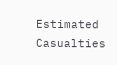Estimated Casualties